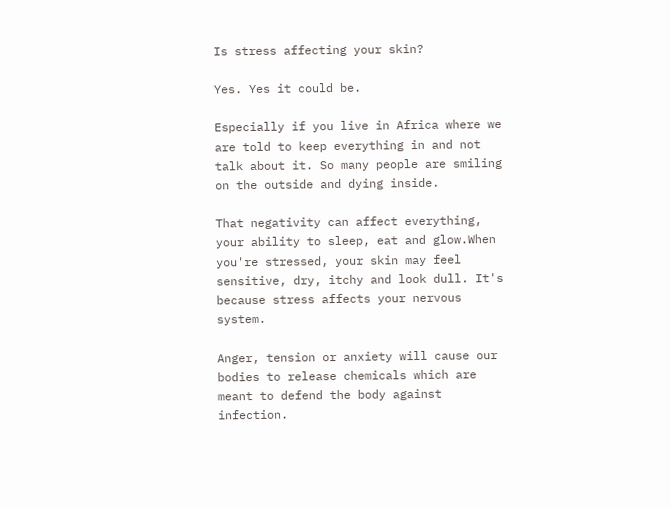Is stress affecting your skin?

Yes. Yes it could be.

Especially if you live in Africa where we are told to keep everything in and not talk about it. So many people are smiling on the outside and dying inside.

That negativity can affect everything, your ability to sleep, eat and glow.When you're stressed, your skin may feel sensitive, dry, itchy and look dull. It's because stress affects your nervous system.

Anger, tension or anxiety will cause our bodies to release chemicals which are meant to defend the body against infection.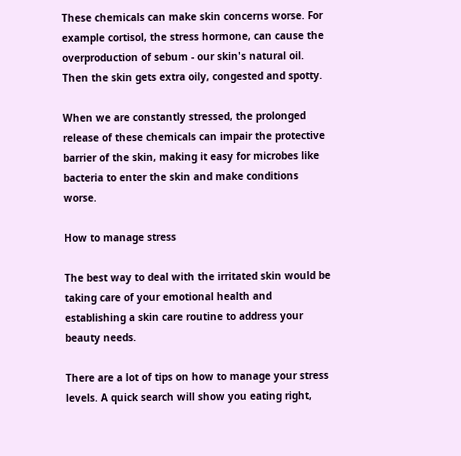These chemicals can make skin concerns worse. For example cortisol, the stress hormone, can cause the overproduction of sebum - our skin's natural oil. Then the skin gets extra oily, congested and spotty.

When we are constantly stressed, the prolonged release of these chemicals can impair the protective barrier of the skin, making it easy for microbes like bacteria to enter the skin and make conditions worse.

How to manage stress

The best way to deal with the irritated skin would be taking care of your emotional health and establishing a skin care routine to address your beauty needs.

There are a lot of tips on how to manage your stress levels. A quick search will show you eating right,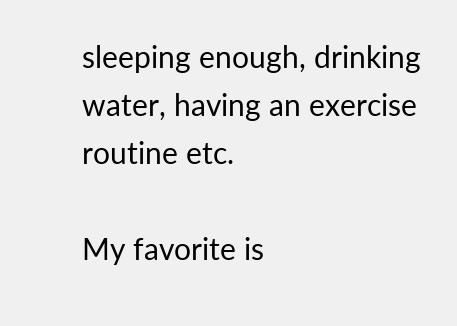sleeping enough, drinking water, having an exercise routine etc.

My favorite is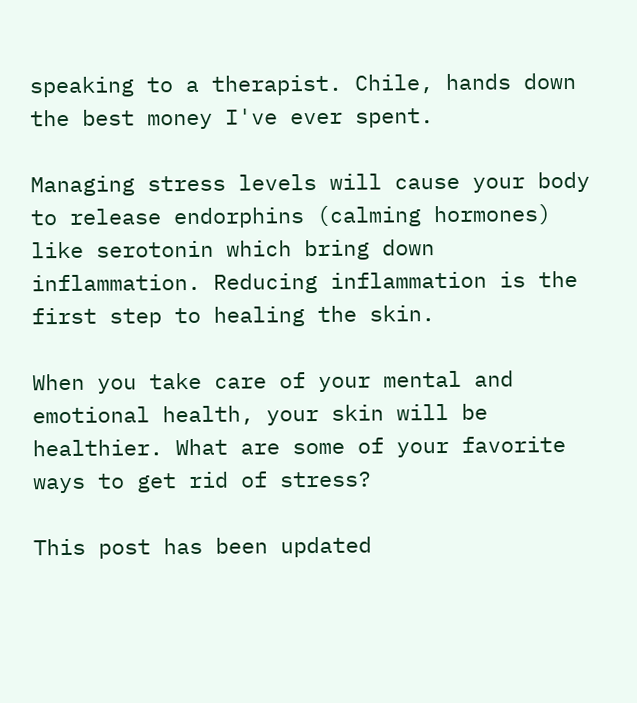speaking to a therapist. Chile, hands down the best money I've ever spent.

Managing stress levels will cause your body to release endorphins (calming hormones) like serotonin which bring down inflammation. Reducing inflammation is the first step to healing the skin.

When you take care of your mental and emotional health, your skin will be healthier. What are some of your favorite ways to get rid of stress?

This post has been updated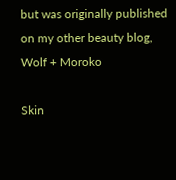but was originally published on my other beauty blog, Wolf + Moroko

Skin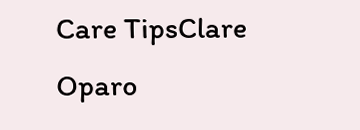Care TipsClare Oparo